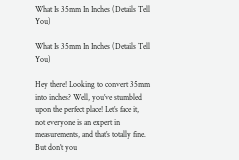What Is 35mm In Inches (Details Tell You)

What Is 35mm In Inches (Details Tell You)

Hey there! Looking to convert 35mm into inches? Well, you’ve stumbled upon the perfect place! Let’s face it, not everyone is an expert in measurements, and that’s totally fine. But don’t you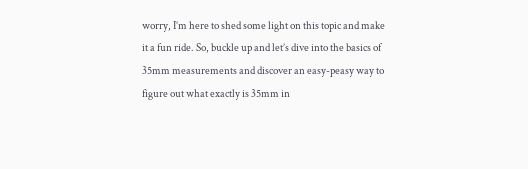worry, I’m here to shed some light on this topic and make it a fun ride. So, buckle up and let’s dive into the basics of 35mm measurements and discover an easy-peasy way to figure out what exactly is 35mm in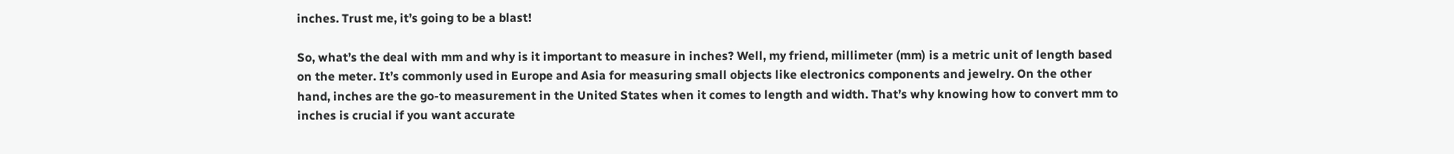inches. Trust me, it’s going to be a blast!

So, what’s the deal with mm and why is it important to measure in inches? Well, my friend, millimeter (mm) is a metric unit of length based on the meter. It’s commonly used in Europe and Asia for measuring small objects like electronics components and jewelry. On the other hand, inches are the go-to measurement in the United States when it comes to length and width. That’s why knowing how to convert mm to inches is crucial if you want accurate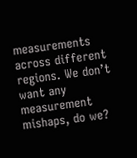measurements across different regions. We don’t want any measurement mishaps, do we?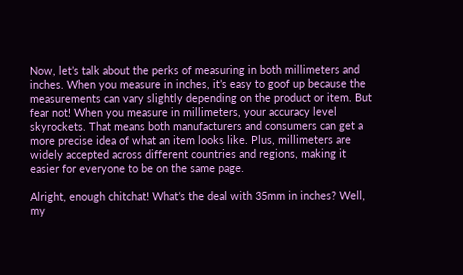Now, let’s talk about the perks of measuring in both millimeters and inches. When you measure in inches, it’s easy to goof up because the measurements can vary slightly depending on the product or item. But fear not! When you measure in millimeters, your accuracy level skyrockets. That means both manufacturers and consumers can get a more precise idea of what an item looks like. Plus, millimeters are widely accepted across different countries and regions, making it easier for everyone to be on the same page.

Alright, enough chitchat! What’s the deal with 35mm in inches? Well, my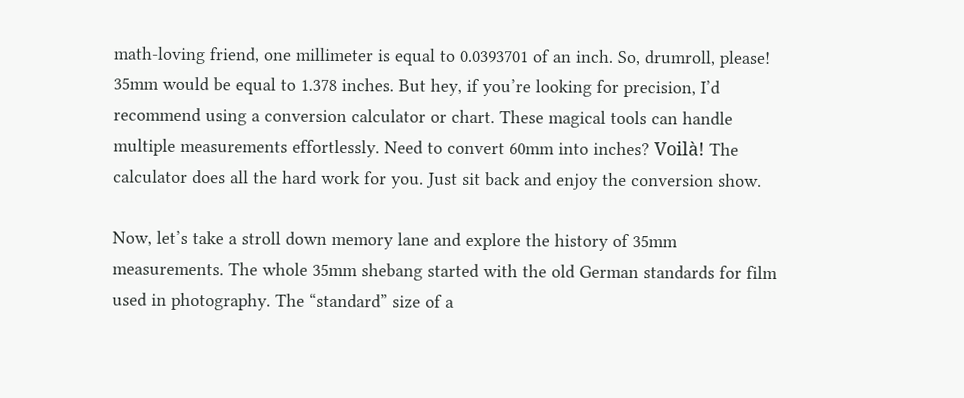math-loving friend, one millimeter is equal to 0.0393701 of an inch. So, drumroll, please! 35mm would be equal to 1.378 inches. But hey, if you’re looking for precision, I’d recommend using a conversion calculator or chart. These magical tools can handle multiple measurements effortlessly. Need to convert 60mm into inches? Voilà! The calculator does all the hard work for you. Just sit back and enjoy the conversion show.

Now, let’s take a stroll down memory lane and explore the history of 35mm measurements. The whole 35mm shebang started with the old German standards for film used in photography. The “standard” size of a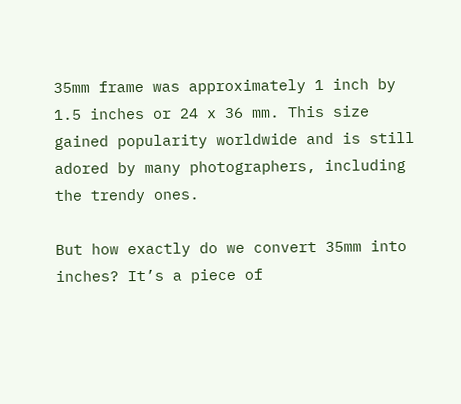35mm frame was approximately 1 inch by 1.5 inches or 24 x 36 mm. This size gained popularity worldwide and is still adored by many photographers, including the trendy ones.

But how exactly do we convert 35mm into inches? It’s a piece of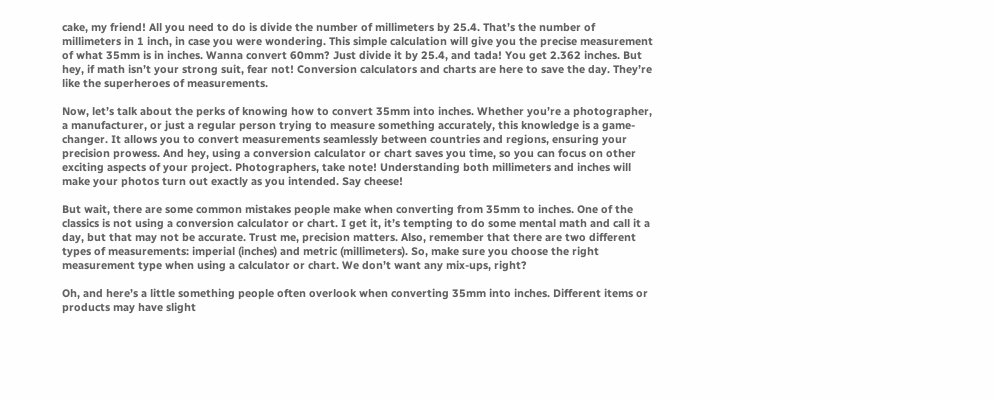cake, my friend! All you need to do is divide the number of millimeters by 25.4. That’s the number of millimeters in 1 inch, in case you were wondering. This simple calculation will give you the precise measurement of what 35mm is in inches. Wanna convert 60mm? Just divide it by 25.4, and tada! You get 2.362 inches. But hey, if math isn’t your strong suit, fear not! Conversion calculators and charts are here to save the day. They’re like the superheroes of measurements.

Now, let’s talk about the perks of knowing how to convert 35mm into inches. Whether you’re a photographer, a manufacturer, or just a regular person trying to measure something accurately, this knowledge is a game-changer. It allows you to convert measurements seamlessly between countries and regions, ensuring your precision prowess. And hey, using a conversion calculator or chart saves you time, so you can focus on other exciting aspects of your project. Photographers, take note! Understanding both millimeters and inches will make your photos turn out exactly as you intended. Say cheese!

But wait, there are some common mistakes people make when converting from 35mm to inches. One of the classics is not using a conversion calculator or chart. I get it, it’s tempting to do some mental math and call it a day, but that may not be accurate. Trust me, precision matters. Also, remember that there are two different types of measurements: imperial (inches) and metric (millimeters). So, make sure you choose the right measurement type when using a calculator or chart. We don’t want any mix-ups, right?

Oh, and here’s a little something people often overlook when converting 35mm into inches. Different items or products may have slight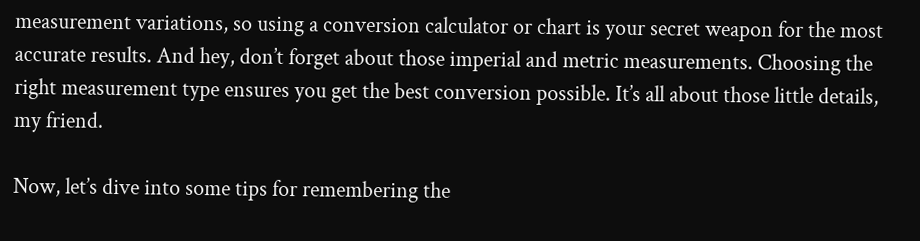measurement variations, so using a conversion calculator or chart is your secret weapon for the most accurate results. And hey, don’t forget about those imperial and metric measurements. Choosing the right measurement type ensures you get the best conversion possible. It’s all about those little details, my friend.

Now, let’s dive into some tips for remembering the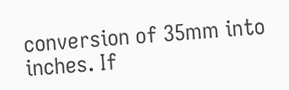conversion of 35mm into inches. If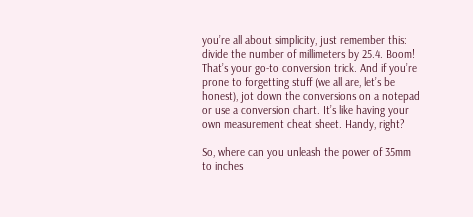you’re all about simplicity, just remember this: divide the number of millimeters by 25.4. Boom! That’s your go-to conversion trick. And if you’re prone to forgetting stuff (we all are, let’s be honest), jot down the conversions on a notepad or use a conversion chart. It’s like having your own measurement cheat sheet. Handy, right?

So, where can you unleash the power of 35mm to inches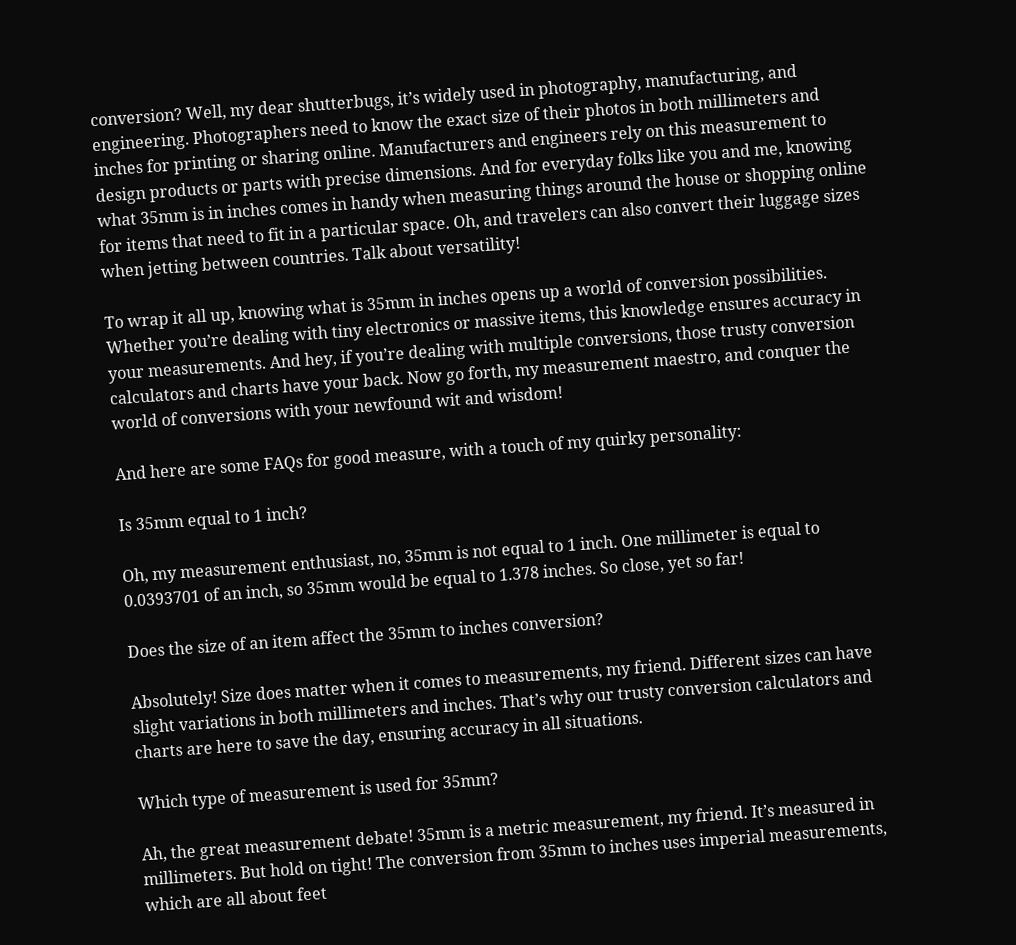conversion? Well, my dear shutterbugs, it’s widely used in photography, manufacturing, and engineering. Photographers need to know the exact size of their photos in both millimeters and inches for printing or sharing online. Manufacturers and engineers rely on this measurement to design products or parts with precise dimensions. And for everyday folks like you and me, knowing what 35mm is in inches comes in handy when measuring things around the house or shopping online for items that need to fit in a particular space. Oh, and travelers can also convert their luggage sizes when jetting between countries. Talk about versatility!

To wrap it all up, knowing what is 35mm in inches opens up a world of conversion possibilities. Whether you’re dealing with tiny electronics or massive items, this knowledge ensures accuracy in your measurements. And hey, if you’re dealing with multiple conversions, those trusty conversion calculators and charts have your back. Now go forth, my measurement maestro, and conquer the world of conversions with your newfound wit and wisdom!

And here are some FAQs for good measure, with a touch of my quirky personality:

Is 35mm equal to 1 inch?

Oh, my measurement enthusiast, no, 35mm is not equal to 1 inch. One millimeter is equal to 0.0393701 of an inch, so 35mm would be equal to 1.378 inches. So close, yet so far!

Does the size of an item affect the 35mm to inches conversion?

Absolutely! Size does matter when it comes to measurements, my friend. Different sizes can have slight variations in both millimeters and inches. That’s why our trusty conversion calculators and charts are here to save the day, ensuring accuracy in all situations.

Which type of measurement is used for 35mm?

Ah, the great measurement debate! 35mm is a metric measurement, my friend. It’s measured in millimeters. But hold on tight! The conversion from 35mm to inches uses imperial measurements, which are all about feet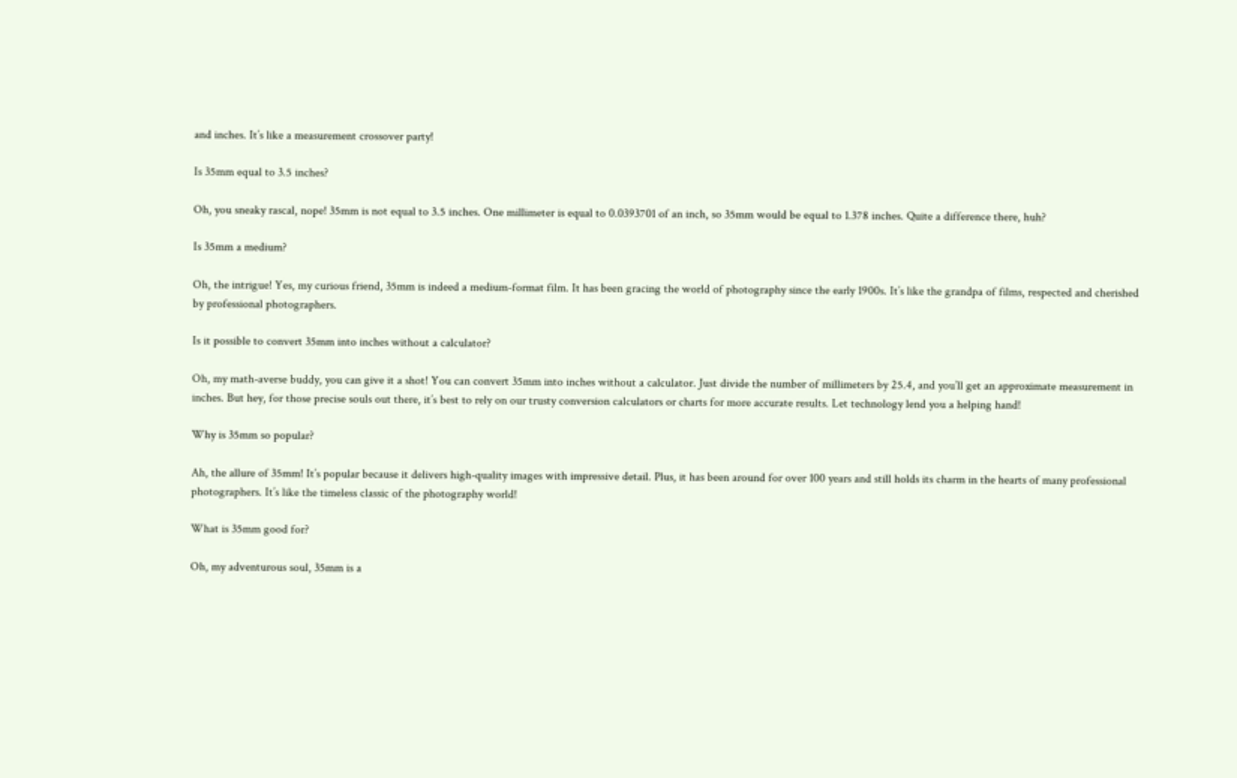and inches. It’s like a measurement crossover party!

Is 35mm equal to 3.5 inches?

Oh, you sneaky rascal, nope! 35mm is not equal to 3.5 inches. One millimeter is equal to 0.0393701 of an inch, so 35mm would be equal to 1.378 inches. Quite a difference there, huh?

Is 35mm a medium?

Oh, the intrigue! Yes, my curious friend, 35mm is indeed a medium-format film. It has been gracing the world of photography since the early 1900s. It’s like the grandpa of films, respected and cherished by professional photographers.

Is it possible to convert 35mm into inches without a calculator?

Oh, my math-averse buddy, you can give it a shot! You can convert 35mm into inches without a calculator. Just divide the number of millimeters by 25.4, and you’ll get an approximate measurement in inches. But hey, for those precise souls out there, it’s best to rely on our trusty conversion calculators or charts for more accurate results. Let technology lend you a helping hand!

Why is 35mm so popular?

Ah, the allure of 35mm! It’s popular because it delivers high-quality images with impressive detail. Plus, it has been around for over 100 years and still holds its charm in the hearts of many professional photographers. It’s like the timeless classic of the photography world!

What is 35mm good for?

Oh, my adventurous soul, 35mm is a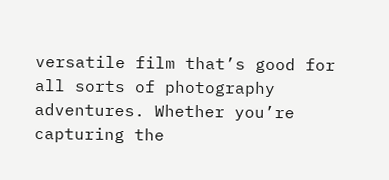versatile film that’s good for all sorts of photography adventures. Whether you’re capturing the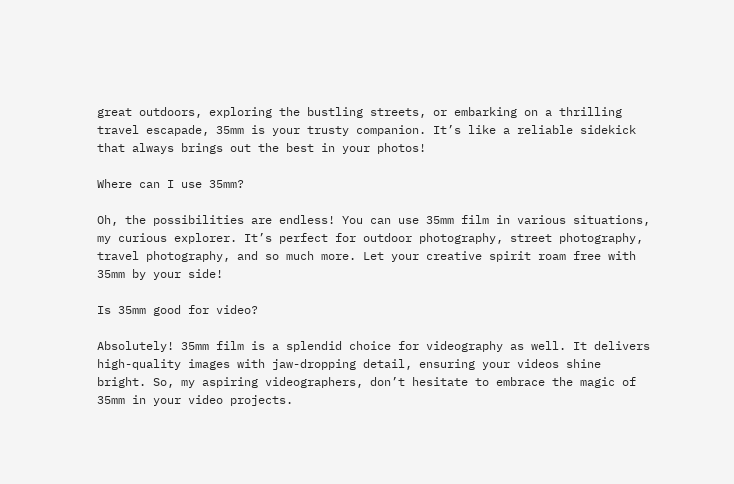great outdoors, exploring the bustling streets, or embarking on a thrilling travel escapade, 35mm is your trusty companion. It’s like a reliable sidekick that always brings out the best in your photos!

Where can I use 35mm?

Oh, the possibilities are endless! You can use 35mm film in various situations, my curious explorer. It’s perfect for outdoor photography, street photography, travel photography, and so much more. Let your creative spirit roam free with 35mm by your side!

Is 35mm good for video?

Absolutely! 35mm film is a splendid choice for videography as well. It delivers high-quality images with jaw-dropping detail, ensuring your videos shine bright. So, my aspiring videographers, don’t hesitate to embrace the magic of 35mm in your video projects.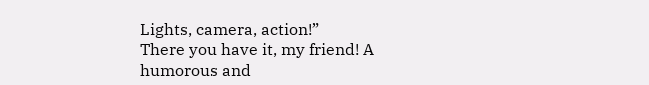Lights, camera, action!”
There you have it, my friend! A humorous and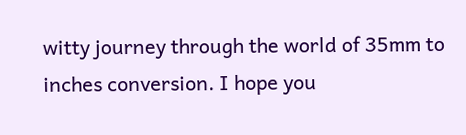witty journey through the world of 35mm to inches conversion. I hope you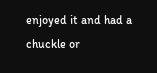enjoyed it and had a chuckle or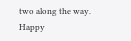two along the way. Happy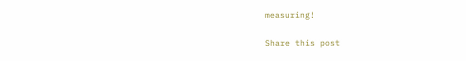measuring!

Share this post